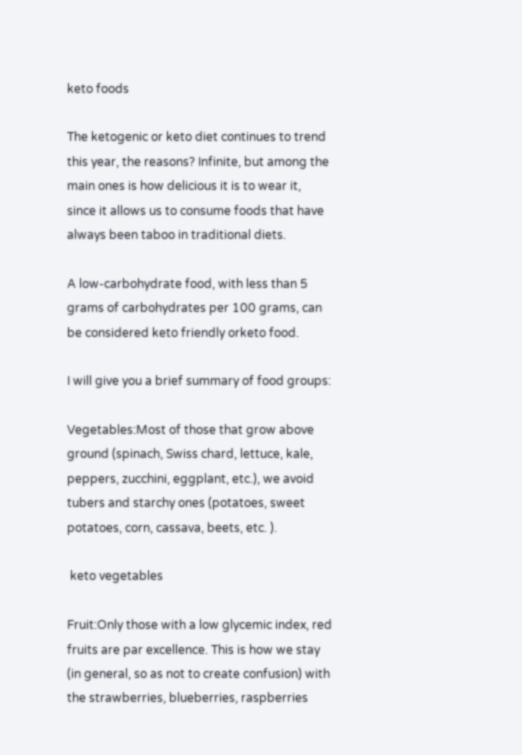keto foods

The ketogenic or keto diet continues to trend this year, the reasons? Infinite, but among the main ones is how delicious it is to wear it, since it allows us to consume foods that have always been taboo in traditional diets.

A low-carbohydrate food, with less than 5 grams of carbohydrates per 100 grams, can be considered keto friendly orketo food.

I will give you a brief summary of food groups:

Vegetables:Most of those that grow above ground (spinach, Swiss chard, lettuce, kale, peppers, zucchini, eggplant, etc.), we avoid tubers and starchy ones (potatoes, sweet potatoes, corn, cassava, beets, etc. ).

 keto vegetables

Fruit:Only those with a low glycemic index, red fruits are par excellence. This is how we stay (in general, so as not to create confusion) with the strawberries, blueberries, raspberries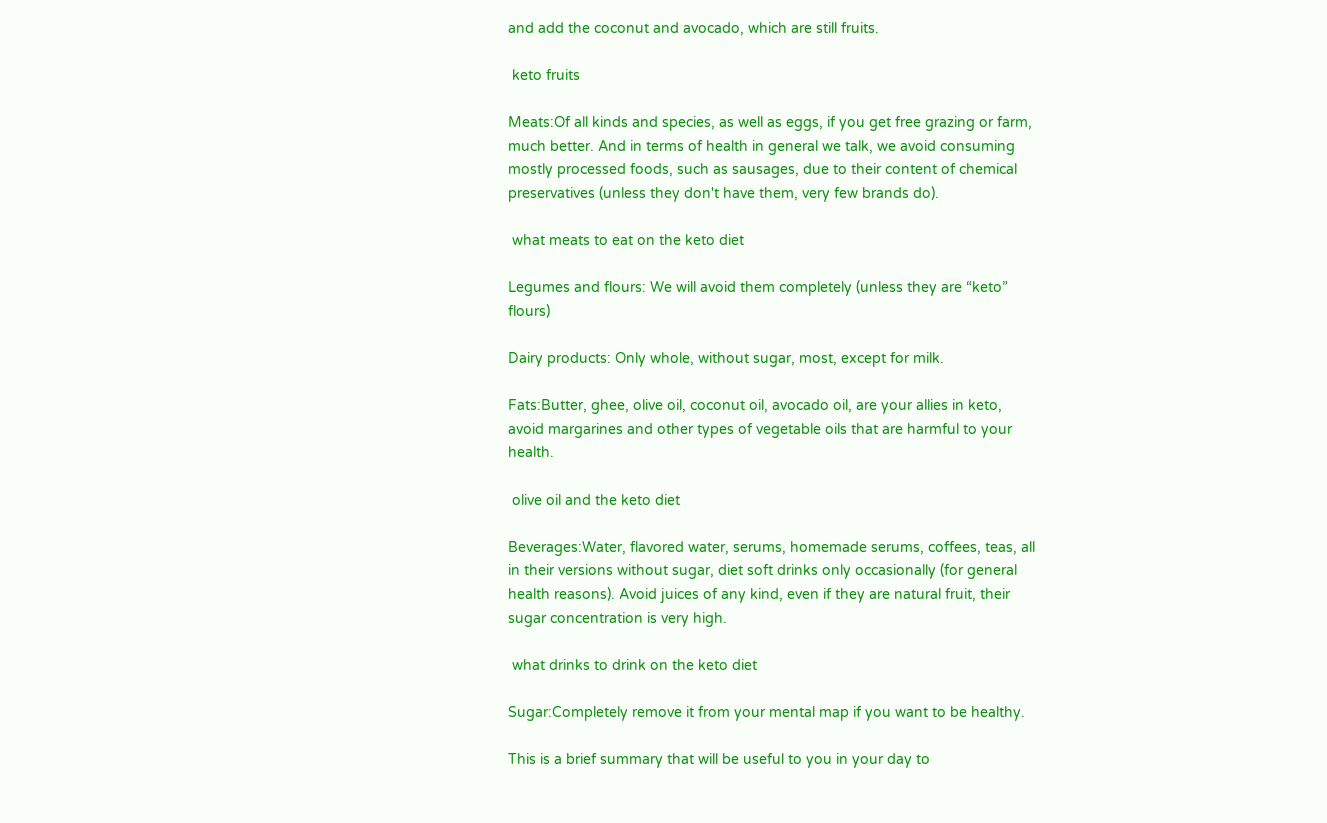and add the coconut and avocado, which are still fruits.

 keto fruits

Meats:Of all kinds and species, as well as eggs, if you get free grazing or farm, much better. And in terms of health in general we talk, we avoid consuming mostly processed foods, such as sausages, due to their content of chemical preservatives (unless they don't have them, very few brands do).

 what meats to eat on the keto diet

Legumes and flours: We will avoid them completely (unless they are “keto” flours)

Dairy products: Only whole, without sugar, most, except for milk.

Fats:Butter, ghee, olive oil, coconut oil, avocado oil, are your allies in keto, avoid margarines and other types of vegetable oils that are harmful to your health.

 olive oil and the keto diet

Beverages:Water, flavored water, serums, homemade serums, coffees, teas, all in their versions without sugar, diet soft drinks only occasionally (for general health reasons). Avoid juices of any kind, even if they are natural fruit, their sugar concentration is very high.

 what drinks to drink on the keto diet

Sugar:Completely remove it from your mental map if you want to be healthy.

This is a brief summary that will be useful to you in your day to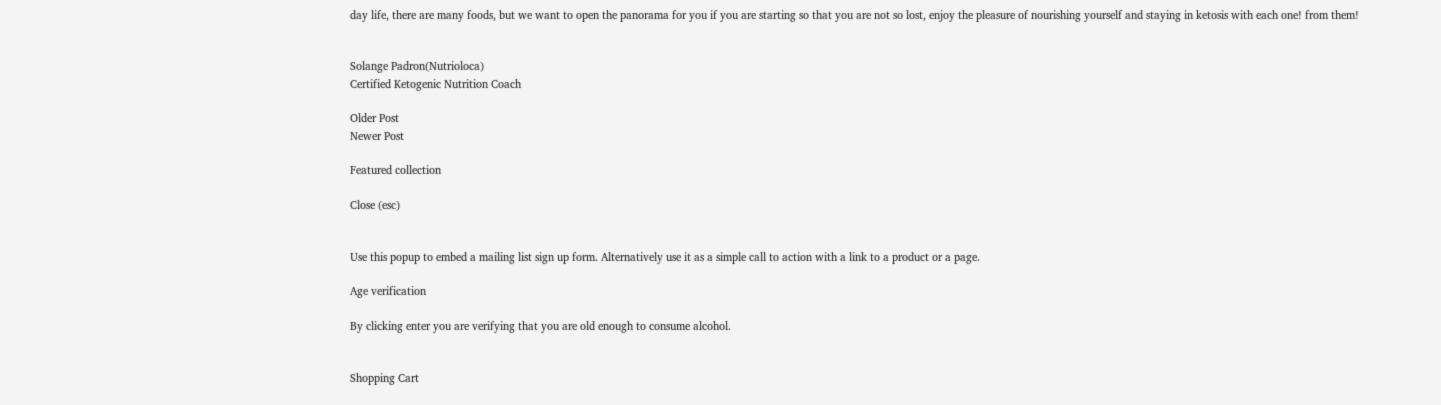day life, there are many foods, but we want to open the panorama for you if you are starting so that you are not so lost, enjoy the pleasure of nourishing yourself and staying in ketosis with each one! from them!


Solange Padron(Nutrioloca)
Certified Ketogenic Nutrition Coach

Older Post
Newer Post

Featured collection

Close (esc)


Use this popup to embed a mailing list sign up form. Alternatively use it as a simple call to action with a link to a product or a page.

Age verification

By clicking enter you are verifying that you are old enough to consume alcohol.


Shopping Cart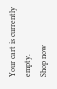Your cart is currently empty.
Shop now